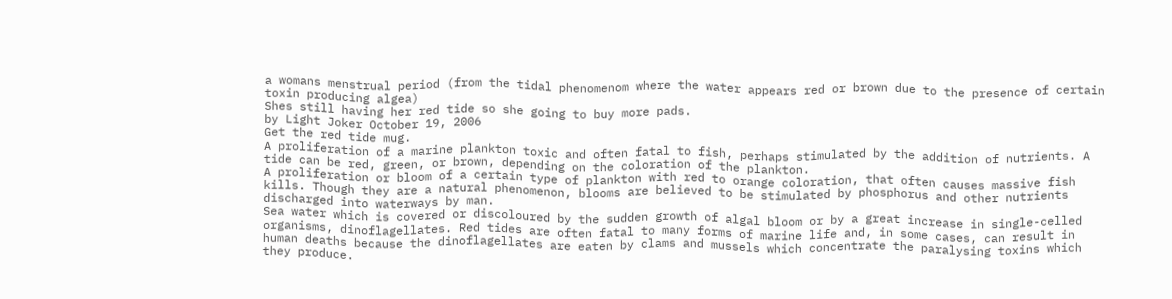a womans menstrual period (from the tidal phenomenom where the water appears red or brown due to the presence of certain toxin producing algea)
Shes still having her red tide so she going to buy more pads.
by Light Joker October 19, 2006
Get the red tide mug.
A proliferation of a marine plankton toxic and often fatal to fish, perhaps stimulated by the addition of nutrients. A tide can be red, green, or brown, depending on the coloration of the plankton.
A proliferation or bloom of a certain type of plankton with red to orange coloration, that often causes massive fish kills. Though they are a natural phenomenon, blooms are believed to be stimulated by phosphorus and other nutrients discharged into waterways by man.
Sea water which is covered or discoloured by the sudden growth of algal bloom or by a great increase in single-celled organisms, dinoflagellates. Red tides are often fatal to many forms of marine life and, in some cases, can result in human deaths because the dinoflagellates are eaten by clams and mussels which concentrate the paralysing toxins which they produce.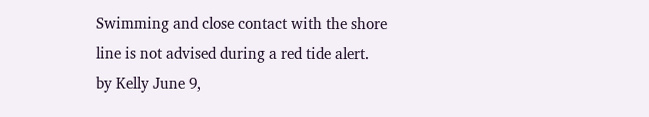Swimming and close contact with the shore line is not advised during a red tide alert.
by Kelly June 9,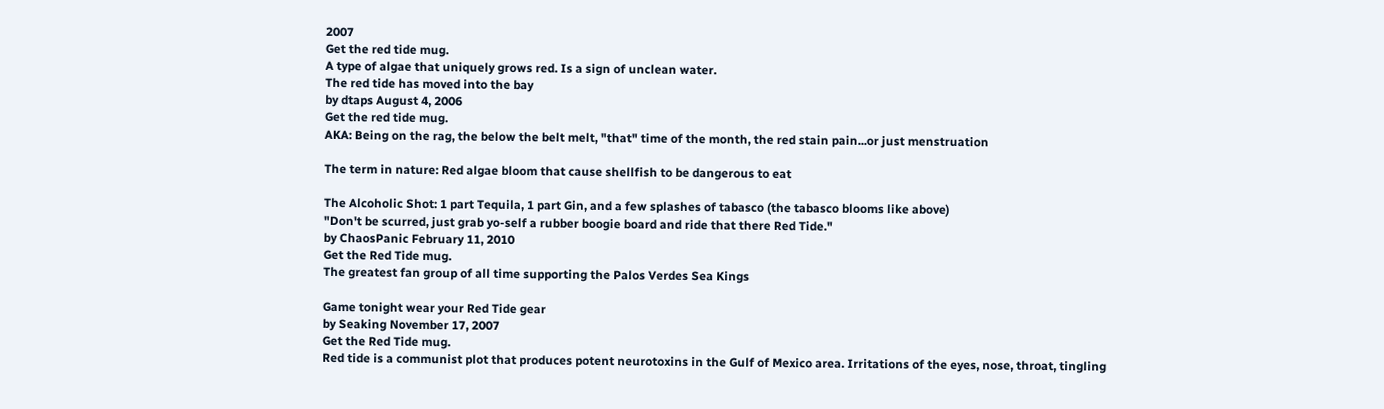2007
Get the red tide mug.
A type of algae that uniquely grows red. Is a sign of unclean water.
The red tide has moved into the bay
by dtaps August 4, 2006
Get the red tide mug.
AKA: Being on the rag, the below the belt melt, "that" time of the month, the red stain pain...or just menstruation

The term in nature: Red algae bloom that cause shellfish to be dangerous to eat

The Alcoholic Shot: 1 part Tequila, 1 part Gin, and a few splashes of tabasco (the tabasco blooms like above)
"Don't be scurred, just grab yo-self a rubber boogie board and ride that there Red Tide."
by ChaosPanic February 11, 2010
Get the Red Tide mug.
The greatest fan group of all time supporting the Palos Verdes Sea Kings

Game tonight wear your Red Tide gear
by Seaking November 17, 2007
Get the Red Tide mug.
Red tide is a communist plot that produces potent neurotoxins in the Gulf of Mexico area. Irritations of the eyes, nose, throat, tingling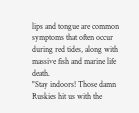lips and tongue are common symptoms that often occur during red tides, along with massive fish and marine life death.
"Stay indoors! Those damn Ruskies hit us with the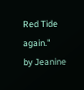Red Tide again."
by Jeanine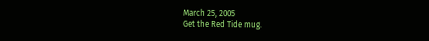March 25, 2005
Get the Red Tide mug.